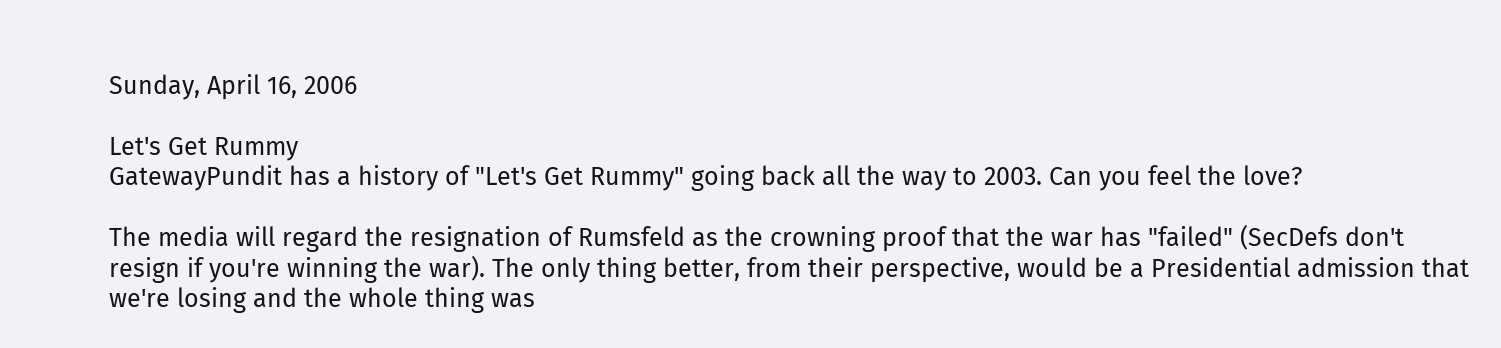Sunday, April 16, 2006

Let's Get Rummy
GatewayPundit has a history of "Let's Get Rummy" going back all the way to 2003. Can you feel the love?

The media will regard the resignation of Rumsfeld as the crowning proof that the war has "failed" (SecDefs don't resign if you're winning the war). The only thing better, from their perspective, would be a Presidential admission that we're losing and the whole thing was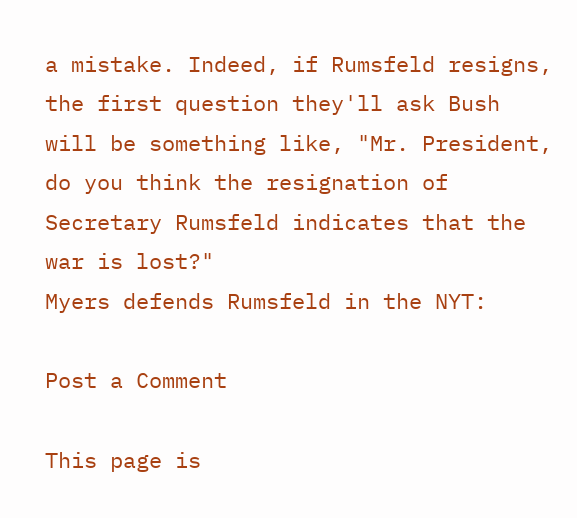a mistake. Indeed, if Rumsfeld resigns, the first question they'll ask Bush will be something like, "Mr. President, do you think the resignation of Secretary Rumsfeld indicates that the war is lost?"
Myers defends Rumsfeld in the NYT:

Post a Comment

This page is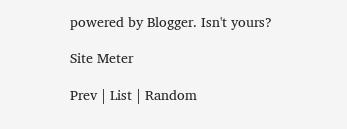powered by Blogger. Isn't yours?

Site Meter

Prev | List | Random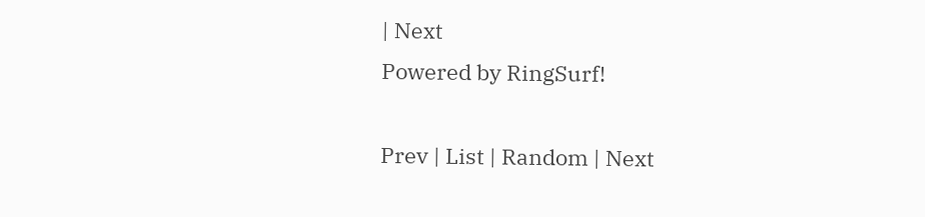| Next
Powered by RingSurf!

Prev | List | Random | Next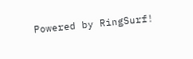Powered by RingSurf!